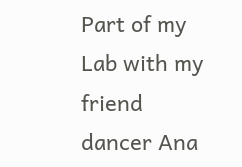Part of my Lab with my friend dancer Ana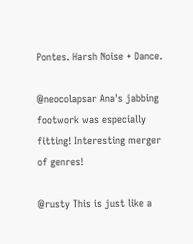Pontes. Harsh Noise + Dance.

@neocolapsar Ana's jabbing footwork was especially fitting! Interesting merger of genres!

@rusty This is just like a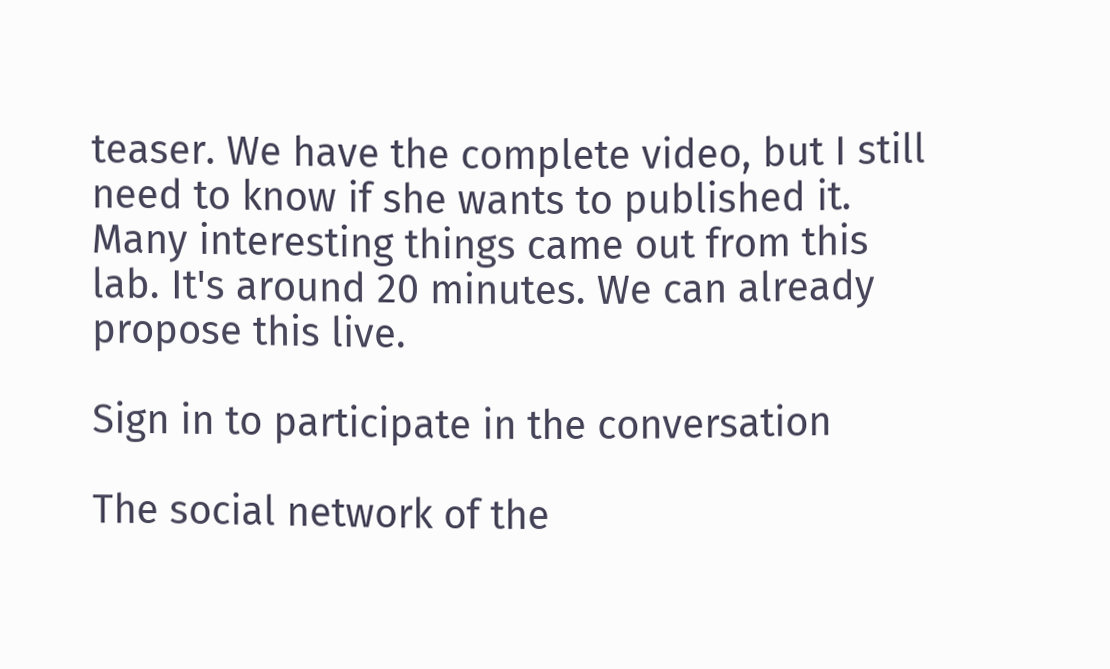teaser. We have the complete video, but I still need to know if she wants to published it. Many interesting things came out from this lab. It's around 20 minutes. We can already propose this live.

Sign in to participate in the conversation

The social network of the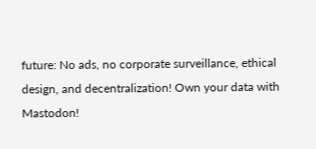future: No ads, no corporate surveillance, ethical design, and decentralization! Own your data with Mastodon!